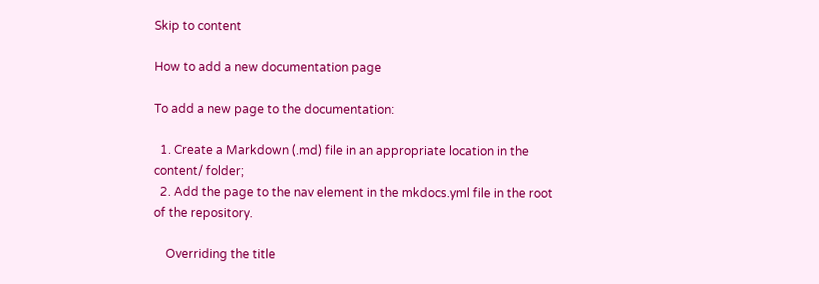Skip to content

How to add a new documentation page

To add a new page to the documentation:

  1. Create a Markdown (.md) file in an appropriate location in the content/ folder;
  2. Add the page to the nav element in the mkdocs.yml file in the root of the repository.

    Overriding the title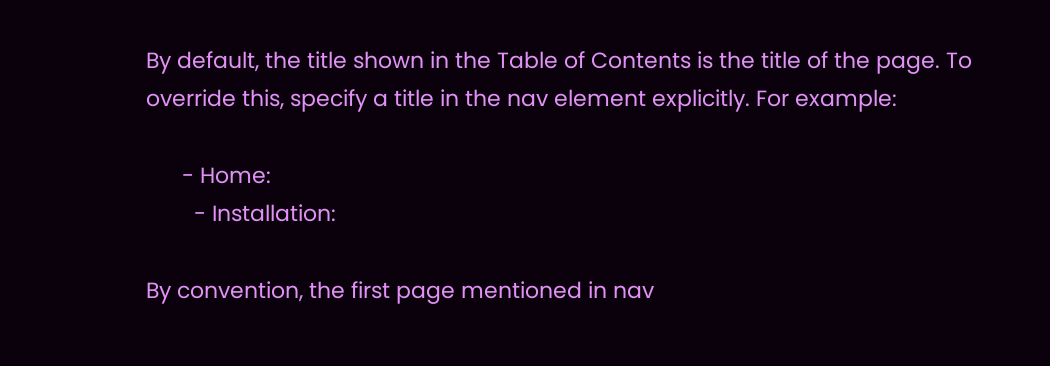By default, the title shown in the Table of Contents is the title of the page. To override this, specify a title in the nav element explicitly. For example:

      - Home:
        - Installation:

By convention, the first page mentioned in nav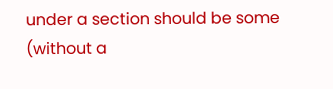under a section should be some (without a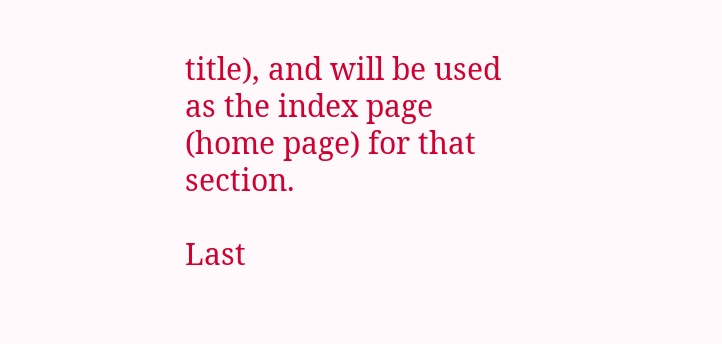title), and will be used as the index page (home page) for that section.

Last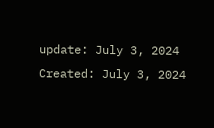update: July 3, 2024
Created: July 3, 2024